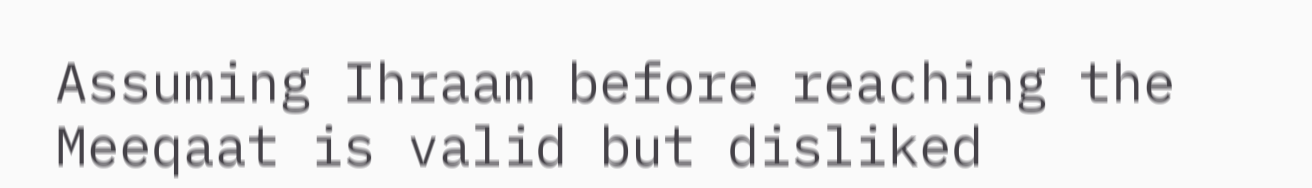Assuming Ihraam before reaching the Meeqaat is valid but disliked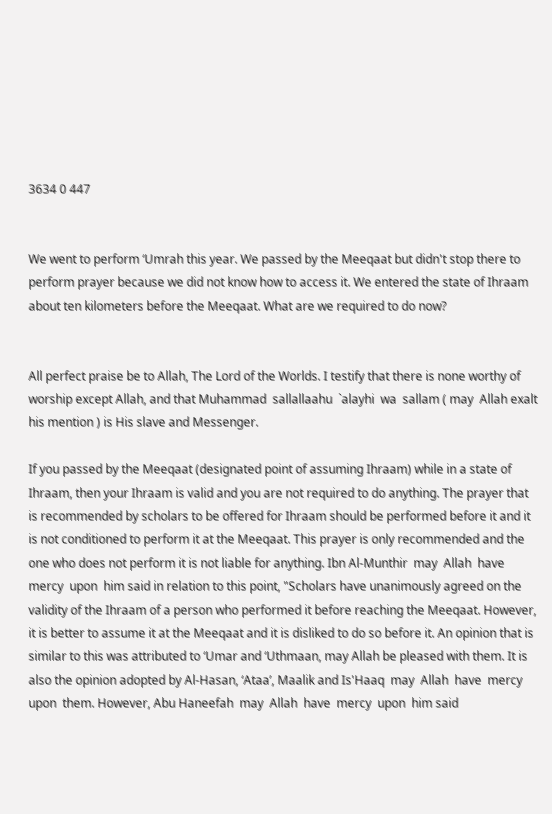3634 0 447


We went to perform ‘Umrah this year. We passed by the Meeqaat but didn't stop there to perform prayer because we did not know how to access it. We entered the state of Ihraam about ten kilometers before the Meeqaat. What are we required to do now?


All perfect praise be to Allah, The Lord of the Worlds. I testify that there is none worthy of worship except Allah, and that Muhammad  sallallaahu  `alayhi  wa  sallam ( may  Allah exalt his mention ) is His slave and Messenger.

If you passed by the Meeqaat (designated point of assuming Ihraam) while in a state of Ihraam, then your Ihraam is valid and you are not required to do anything. The prayer that is recommended by scholars to be offered for Ihraam should be performed before it and it is not conditioned to perform it at the Meeqaat. This prayer is only recommended and the one who does not perform it is not liable for anything. Ibn Al-Munthir  may  Allah  have  mercy  upon  him said in relation to this point, "Scholars have unanimously agreed on the validity of the Ihraam of a person who performed it before reaching the Meeqaat. However, it is better to assume it at the Meeqaat and it is disliked to do so before it. An opinion that is similar to this was attributed to ‘Umar and ‘Uthmaan, may Allah be pleased with them. It is also the opinion adopted by Al-Hasan, ‘Ataa’, Maalik and Is'Haaq  may  Allah  have  mercy  upon  them. However, Abu Haneefah  may  Allah  have  mercy  upon  him said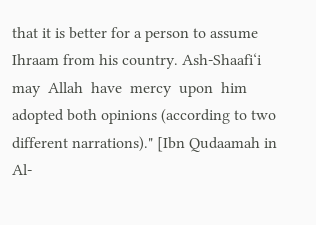that it is better for a person to assume Ihraam from his country. Ash-Shaafi‘i  may  Allah  have  mercy  upon  him adopted both opinions (according to two different narrations)." [Ibn Qudaamah in Al-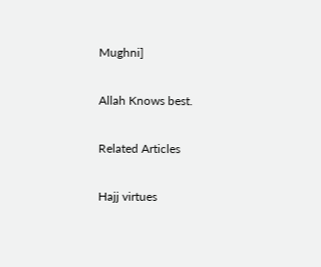Mughni]

Allah Knows best.

Related Articles

Hajj virtues